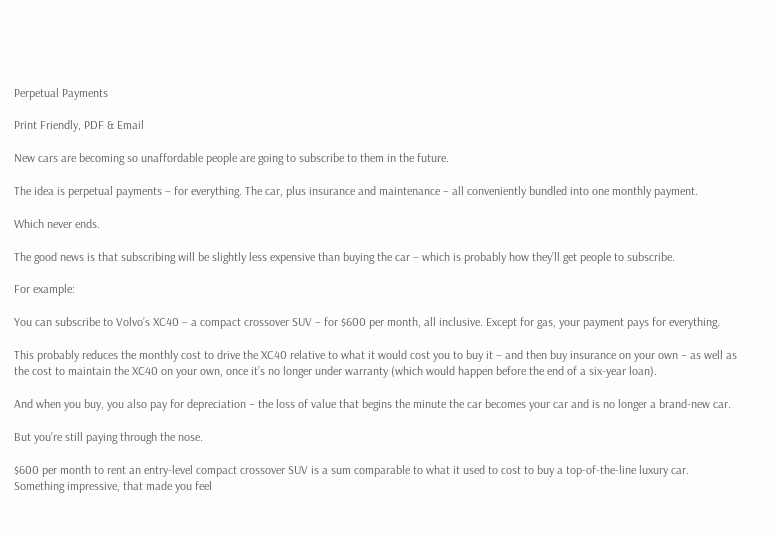Perpetual Payments

Print Friendly, PDF & Email

New cars are becoming so unaffordable people are going to subscribe to them in the future.

The idea is perpetual payments – for everything. The car, plus insurance and maintenance – all conveniently bundled into one monthly payment.

Which never ends.

The good news is that subscribing will be slightly less expensive than buying the car – which is probably how they’ll get people to subscribe.

For example:

You can subscribe to Volvo’s XC40 – a compact crossover SUV – for $600 per month, all inclusive. Except for gas, your payment pays for everything.

This probably reduces the monthly cost to drive the XC40 relative to what it would cost you to buy it – and then buy insurance on your own – as well as the cost to maintain the XC40 on your own, once it’s no longer under warranty (which would happen before the end of a six-year loan).

And when you buy, you also pay for depreciation – the loss of value that begins the minute the car becomes your car and is no longer a brand-new car.

But you’re still paying through the nose.

$600 per month to rent an entry-level compact crossover SUV is a sum comparable to what it used to cost to buy a top-of-the-line luxury car. Something impressive, that made you feel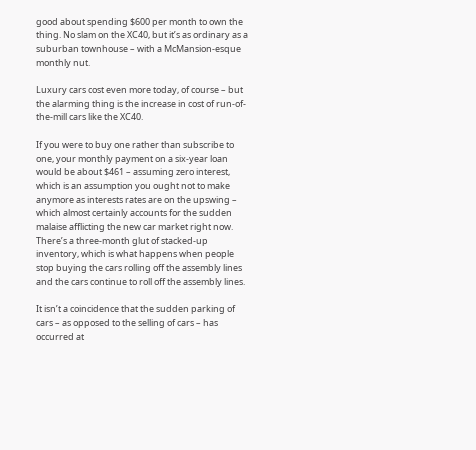good about spending $600 per month to own the thing. No slam on the XC40, but it’s as ordinary as a suburban townhouse – with a McMansion-esque monthly nut.

Luxury cars cost even more today, of course – but the alarming thing is the increase in cost of run-of-the-mill cars like the XC40.

If you were to buy one rather than subscribe to one, your monthly payment on a six-year loan would be about $461 – assuming zero interest, which is an assumption you ought not to make anymore as interests rates are on the upswing – which almost certainly accounts for the sudden malaise afflicting the new car market right now. There’s a three-month glut of stacked-up inventory, which is what happens when people stop buying the cars rolling off the assembly lines and the cars continue to roll off the assembly lines.

It isn’t a coincidence that the sudden parking of cars – as opposed to the selling of cars – has occurred at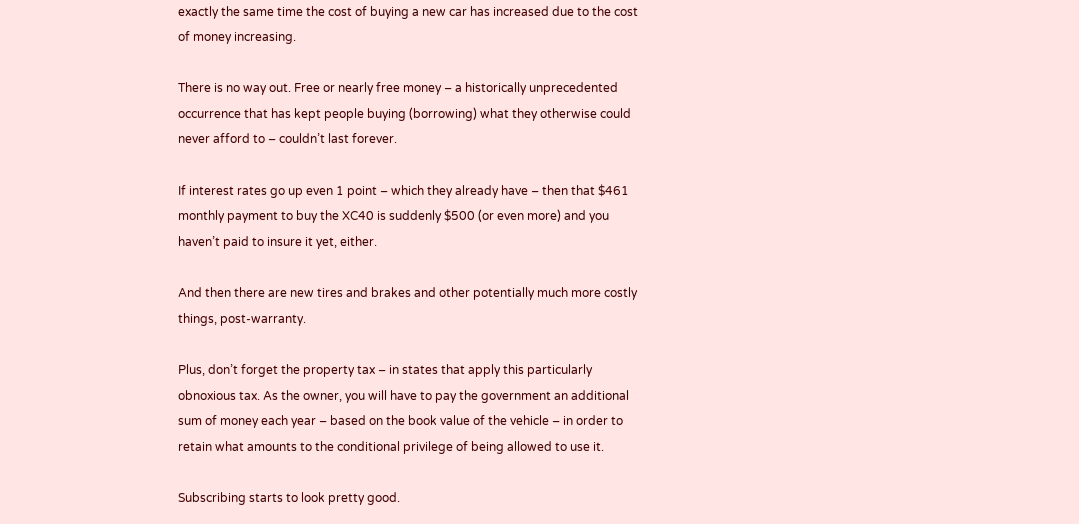exactly the same time the cost of buying a new car has increased due to the cost of money increasing.

There is no way out. Free or nearly free money – a historically unprecedented occurrence that has kept people buying (borrowing) what they otherwise could never afford to – couldn’t last forever.

If interest rates go up even 1 point – which they already have – then that $461 monthly payment to buy the XC40 is suddenly $500 (or even more) and you haven’t paid to insure it yet, either.

And then there are new tires and brakes and other potentially much more costly things, post-warranty.

Plus, don’t forget the property tax – in states that apply this particularly obnoxious tax. As the owner, you will have to pay the government an additional sum of money each year – based on the book value of the vehicle – in order to retain what amounts to the conditional privilege of being allowed to use it.

Subscribing starts to look pretty good.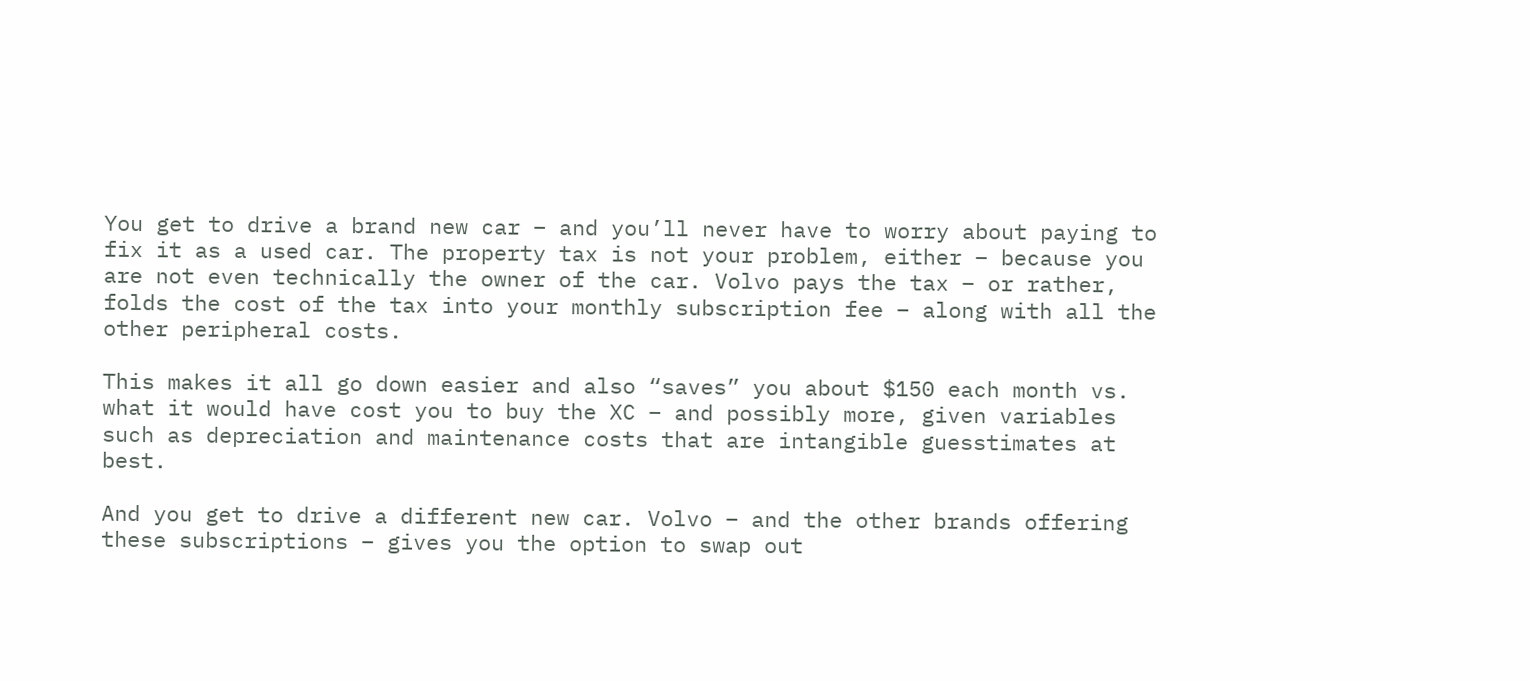You get to drive a brand new car – and you’ll never have to worry about paying to fix it as a used car. The property tax is not your problem, either – because you are not even technically the owner of the car. Volvo pays the tax – or rather, folds the cost of the tax into your monthly subscription fee – along with all the other peripheral costs.

This makes it all go down easier and also “saves” you about $150 each month vs. what it would have cost you to buy the XC – and possibly more, given variables such as depreciation and maintenance costs that are intangible guesstimates at best.

And you get to drive a different new car. Volvo – and the other brands offering these subscriptions – gives you the option to swap out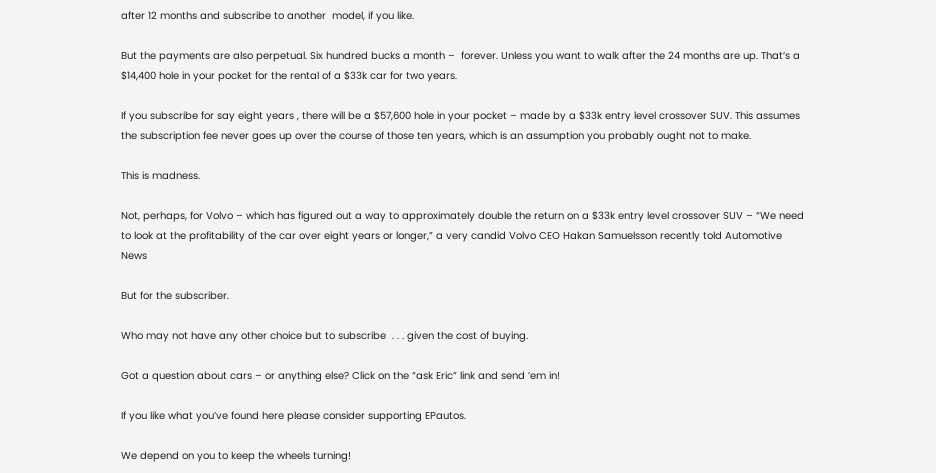after 12 months and subscribe to another  model, if you like.

But the payments are also perpetual. Six hundred bucks a month –  forever. Unless you want to walk after the 24 months are up. That’s a $14,400 hole in your pocket for the rental of a $33k car for two years.

If you subscribe for say eight years , there will be a $57,600 hole in your pocket – made by a $33k entry level crossover SUV. This assumes the subscription fee never goes up over the course of those ten years, which is an assumption you probably ought not to make.

This is madness.

Not, perhaps, for Volvo – which has figured out a way to approximately double the return on a $33k entry level crossover SUV – “We need to look at the profitability of the car over eight years or longer,” a very candid Volvo CEO Hakan Samuelsson recently told Automotive News

But for the subscriber.

Who may not have any other choice but to subscribe  . . . given the cost of buying.

Got a question about cars – or anything else? Click on the “ask Eric” link and send ’em in!

If you like what you’ve found here please consider supporting EPautos.

We depend on you to keep the wheels turning!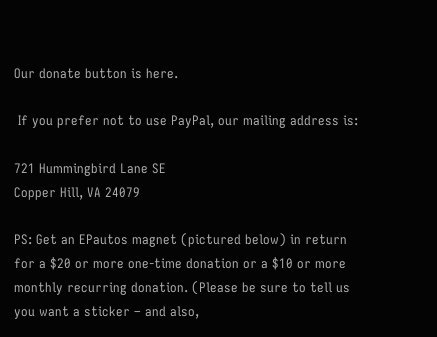Our donate button is here.

 If you prefer not to use PayPal, our mailing address is:

721 Hummingbird Lane SE
Copper Hill, VA 24079

PS: Get an EPautos magnet (pictured below) in return for a $20 or more one-time donation or a $10 or more monthly recurring donation. (Please be sure to tell us you want a sticker – and also,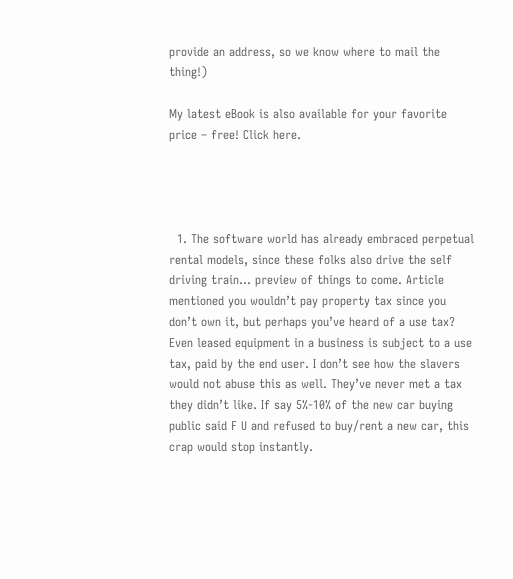provide an address, so we know where to mail the thing!)

My latest eBook is also available for your favorite price – free! Click here.




  1. The software world has already embraced perpetual rental models, since these folks also drive the self driving train… preview of things to come. Article mentioned you wouldn’t pay property tax since you don’t own it, but perhaps you’ve heard of a use tax? Even leased equipment in a business is subject to a use tax, paid by the end user. I don’t see how the slavers would not abuse this as well. They’ve never met a tax they didn’t like. If say 5%-10% of the new car buying public said F U and refused to buy/rent a new car, this crap would stop instantly.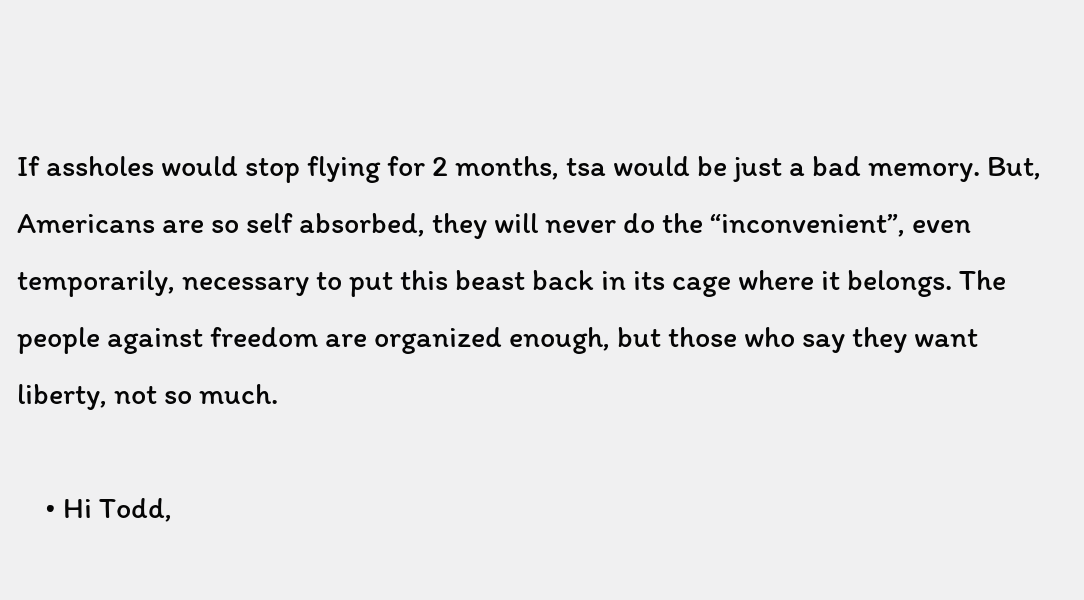If assholes would stop flying for 2 months, tsa would be just a bad memory. But, Americans are so self absorbed, they will never do the “inconvenient”, even temporarily, necessary to put this beast back in its cage where it belongs. The people against freedom are organized enough, but those who say they want liberty, not so much.

    • Hi Todd,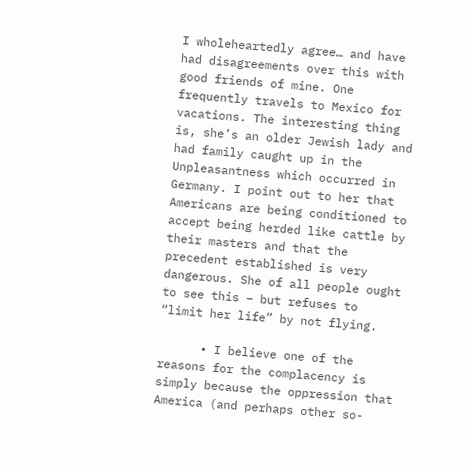I wholeheartedly agree… and have had disagreements over this with good friends of mine. One frequently travels to Mexico for vacations. The interesting thing is, she’s an older Jewish lady and had family caught up in the Unpleasantness which occurred in Germany. I point out to her that Americans are being conditioned to accept being herded like cattle by their masters and that the precedent established is very dangerous. She of all people ought to see this – but refuses to “limit her life” by not flying.

      • I believe one of the reasons for the complacency is simply because the oppression that America (and perhaps other so-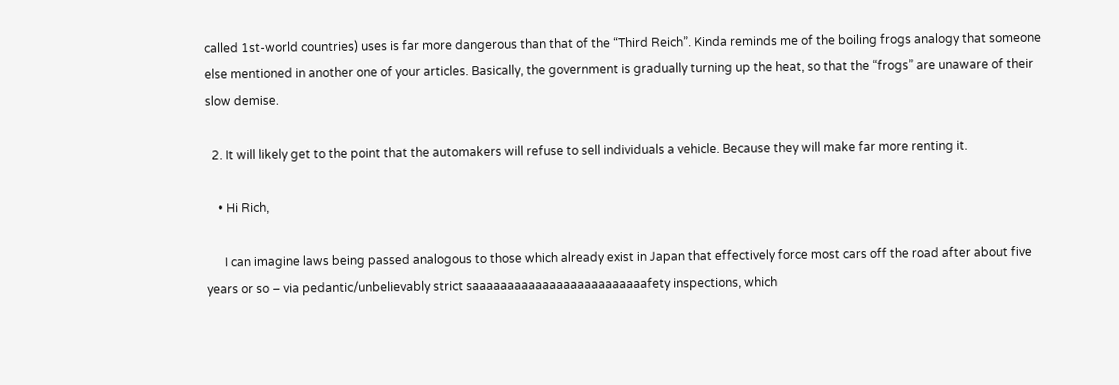called 1st-world countries) uses is far more dangerous than that of the “Third Reich”. Kinda reminds me of the boiling frogs analogy that someone else mentioned in another one of your articles. Basically, the government is gradually turning up the heat, so that the “frogs” are unaware of their slow demise.

  2. It will likely get to the point that the automakers will refuse to sell individuals a vehicle. Because they will make far more renting it.

    • Hi Rich,

      I can imagine laws being passed analogous to those which already exist in Japan that effectively force most cars off the road after about five years or so – via pedantic/unbelievably strict saaaaaaaaaaaaaaaaaaaaaaaaafety inspections, which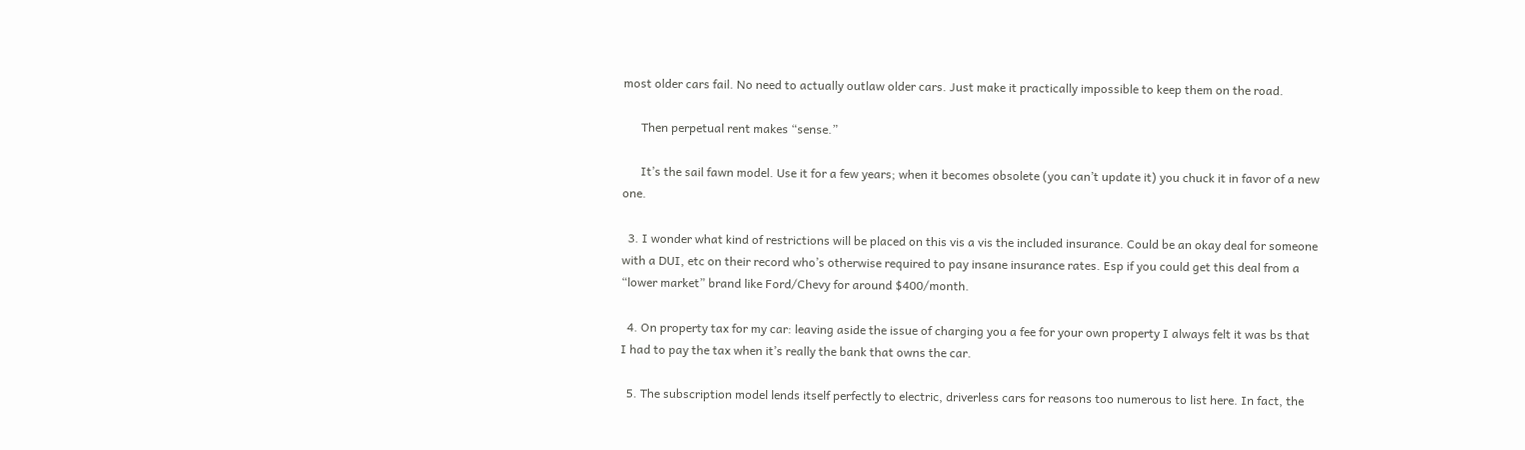most older cars fail. No need to actually outlaw older cars. Just make it practically impossible to keep them on the road.

      Then perpetual rent makes “sense.”

      It’s the sail fawn model. Use it for a few years; when it becomes obsolete (you can’t update it) you chuck it in favor of a new one.

  3. I wonder what kind of restrictions will be placed on this vis a vis the included insurance. Could be an okay deal for someone with a DUI, etc on their record who’s otherwise required to pay insane insurance rates. Esp if you could get this deal from a “lower market” brand like Ford/Chevy for around $400/month.

  4. On property tax for my car: leaving aside the issue of charging you a fee for your own property I always felt it was bs that I had to pay the tax when it’s really the bank that owns the car.

  5. The subscription model lends itself perfectly to electric, driverless cars for reasons too numerous to list here. In fact, the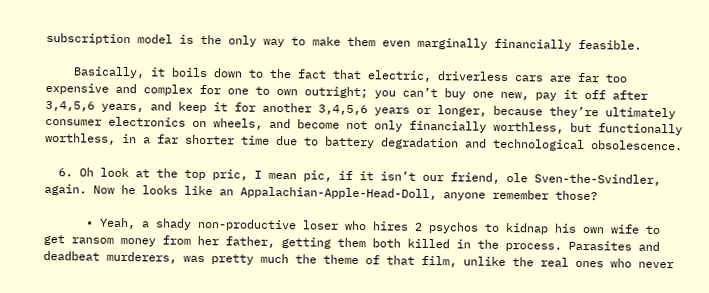subscription model is the only way to make them even marginally financially feasible.

    Basically, it boils down to the fact that electric, driverless cars are far too expensive and complex for one to own outright; you can’t buy one new, pay it off after 3,4,5,6 years, and keep it for another 3,4,5,6 years or longer, because they’re ultimately consumer electronics on wheels, and become not only financially worthless, but functionally worthless, in a far shorter time due to battery degradation and technological obsolescence.

  6. Oh look at the top pric, I mean pic, if it isn’t our friend, ole Sven-the-Svindler, again. Now he looks like an Appalachian-Apple-Head-Doll, anyone remember those?

      • Yeah, a shady non-productive loser who hires 2 psychos to kidnap his own wife to get ransom money from her father, getting them both killed in the process. Parasites and deadbeat murderers, was pretty much the theme of that film, unlike the real ones who never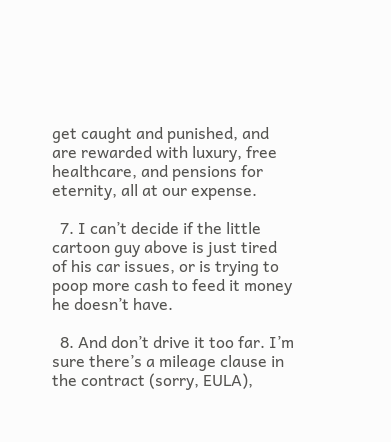get caught and punished, and are rewarded with luxury, free healthcare, and pensions for eternity, all at our expense.

  7. I can’t decide if the little cartoon guy above is just tired of his car issues, or is trying to poop more cash to feed it money he doesn’t have.

  8. And don’t drive it too far. I’m sure there’s a mileage clause in the contract (sorry, EULA),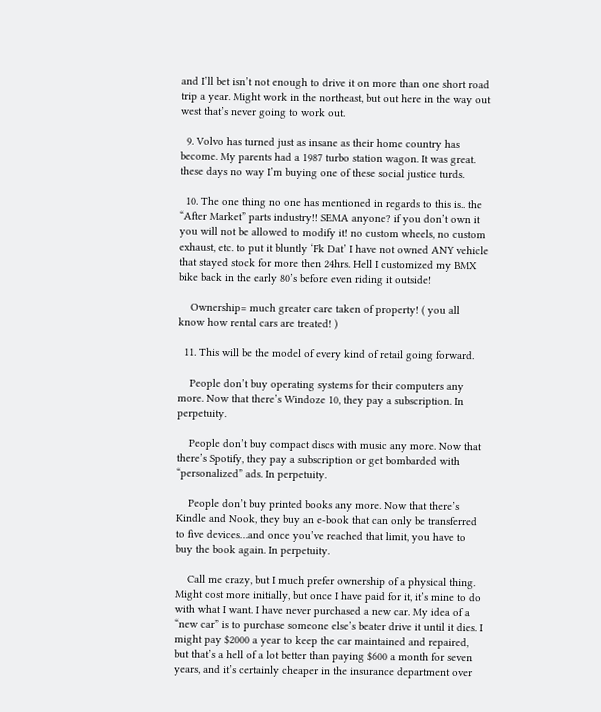and I’ll bet isn’t not enough to drive it on more than one short road trip a year. Might work in the northeast, but out here in the way out west that’s never going to work out.

  9. Volvo has turned just as insane as their home country has become. My parents had a 1987 turbo station wagon. It was great. these days no way I’m buying one of these social justice turds.

  10. The one thing no one has mentioned in regards to this is.. the “After Market” parts industry!! SEMA anyone? if you don’t own it you will not be allowed to modify it! no custom wheels, no custom exhaust, etc. to put it bluntly ‘Fk Dat’ I have not owned ANY vehicle that stayed stock for more then 24hrs. Hell I customized my BMX bike back in the early 80’s before even riding it outside!

    Ownership= much greater care taken of property! ( you all know how rental cars are treated! )

  11. This will be the model of every kind of retail going forward.

    People don’t buy operating systems for their computers any more. Now that there’s Windoze 10, they pay a subscription. In perpetuity.

    People don’t buy compact discs with music any more. Now that there’s Spotify, they pay a subscription or get bombarded with “personalized” ads. In perpetuity.

    People don’t buy printed books any more. Now that there’s Kindle and Nook, they buy an e-book that can only be transferred to five devices…and once you’ve reached that limit, you have to buy the book again. In perpetuity.

    Call me crazy, but I much prefer ownership of a physical thing. Might cost more initially, but once I have paid for it, it’s mine to do with what I want. I have never purchased a new car. My idea of a “new car” is to purchase someone else’s beater drive it until it dies. I might pay $2000 a year to keep the car maintained and repaired, but that’s a hell of a lot better than paying $600 a month for seven years, and it’s certainly cheaper in the insurance department over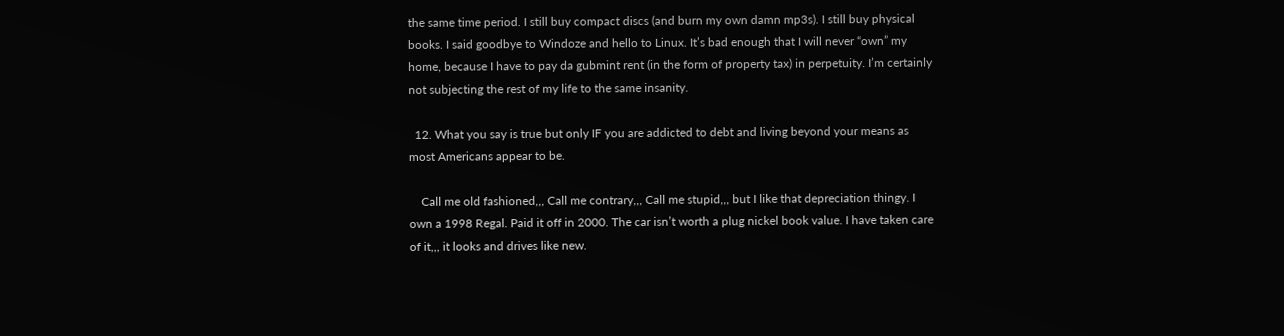the same time period. I still buy compact discs (and burn my own damn mp3s). I still buy physical books. I said goodbye to Windoze and hello to Linux. It’s bad enough that I will never “own” my home, because I have to pay da gubmint rent (in the form of property tax) in perpetuity. I’m certainly not subjecting the rest of my life to the same insanity.

  12. What you say is true but only IF you are addicted to debt and living beyond your means as most Americans appear to be.

    Call me old fashioned,,, Call me contrary,,, Call me stupid,,, but I like that depreciation thingy. I own a 1998 Regal. Paid it off in 2000. The car isn’t worth a plug nickel book value. I have taken care of it,,, it looks and drives like new.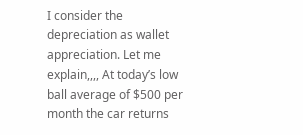I consider the depreciation as wallet appreciation. Let me explain,,,, At today’s low ball average of $500 per month the car returns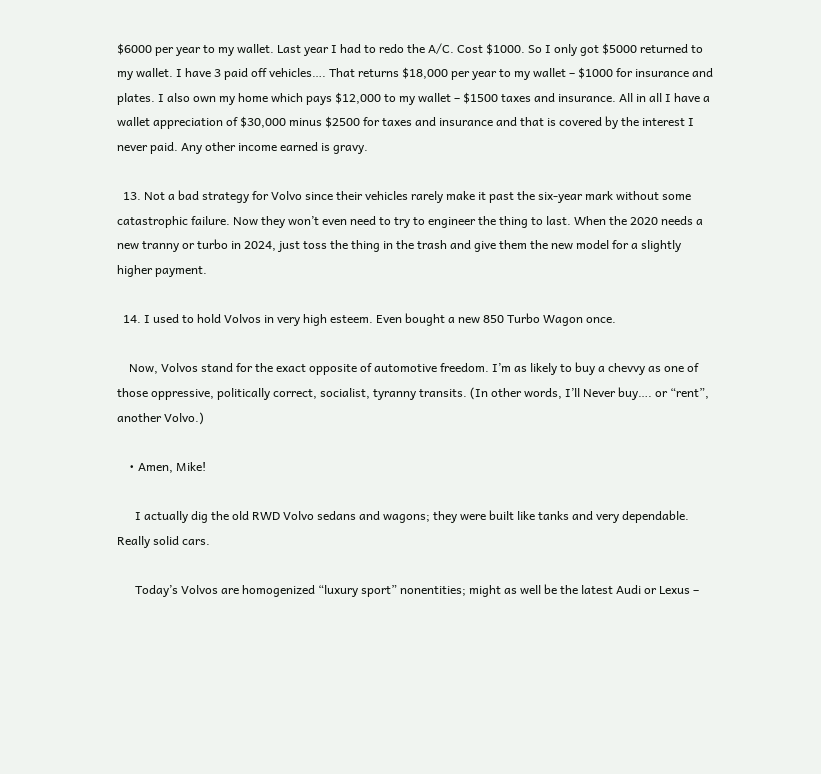$6000 per year to my wallet. Last year I had to redo the A/C. Cost $1000. So I only got $5000 returned to my wallet. I have 3 paid off vehicles…. That returns $18,000 per year to my wallet – $1000 for insurance and plates. I also own my home which pays $12,000 to my wallet – $1500 taxes and insurance. All in all I have a wallet appreciation of $30,000 minus $2500 for taxes and insurance and that is covered by the interest I never paid. Any other income earned is gravy.

  13. Not a bad strategy for Volvo since their vehicles rarely make it past the six-year mark without some catastrophic failure. Now they won’t even need to try to engineer the thing to last. When the 2020 needs a new tranny or turbo in 2024, just toss the thing in the trash and give them the new model for a slightly higher payment.

  14. I used to hold Volvos in very high esteem. Even bought a new 850 Turbo Wagon once.

    Now, Volvos stand for the exact opposite of automotive freedom. I’m as likely to buy a chevvy as one of those oppressive, politically correct, socialist, tyranny transits. (In other words, I’ll Never buy…. or “rent”, another Volvo.)

    • Amen, Mike!

      I actually dig the old RWD Volvo sedans and wagons; they were built like tanks and very dependable. Really solid cars.

      Today’s Volvos are homogenized “luxury sport” nonentities; might as well be the latest Audi or Lexus –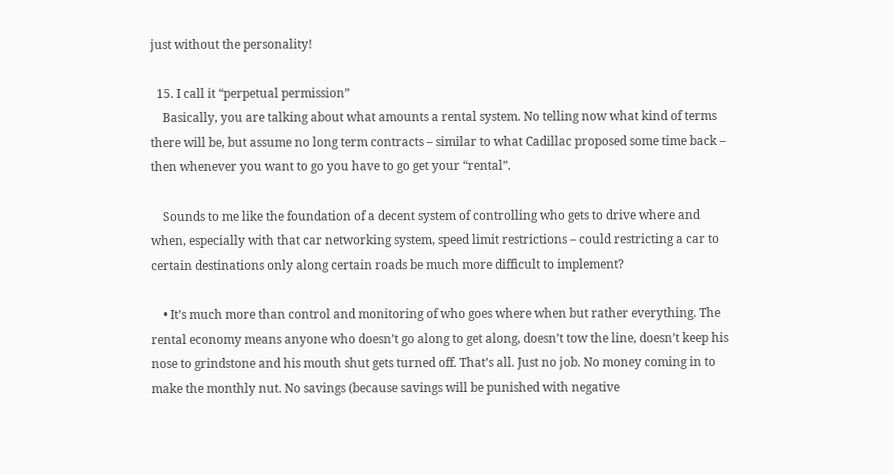just without the personality!

  15. I call it “perpetual permission”
    Basically, you are talking about what amounts a rental system. No telling now what kind of terms there will be, but assume no long term contracts – similar to what Cadillac proposed some time back – then whenever you want to go you have to go get your “rental”.

    Sounds to me like the foundation of a decent system of controlling who gets to drive where and when, especially with that car networking system, speed limit restrictions – could restricting a car to certain destinations only along certain roads be much more difficult to implement?

    • It’s much more than control and monitoring of who goes where when but rather everything. The rental economy means anyone who doesn’t go along to get along, doesn’t tow the line, doesn’t keep his nose to grindstone and his mouth shut gets turned off. That’s all. Just no job. No money coming in to make the monthly nut. No savings (because savings will be punished with negative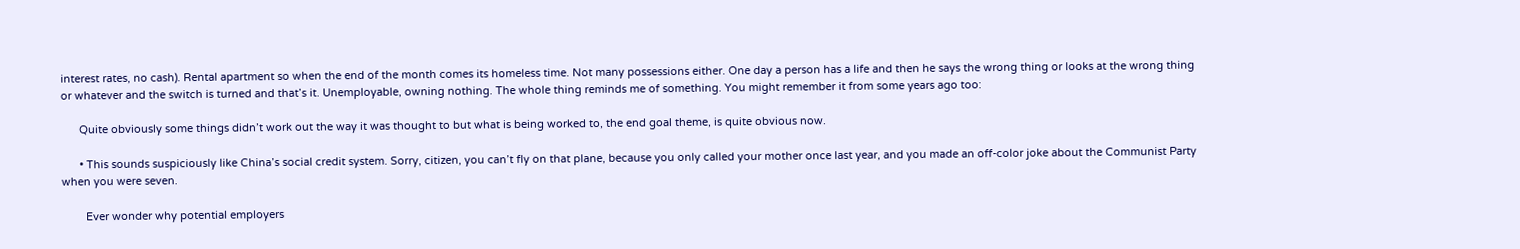interest rates, no cash). Rental apartment so when the end of the month comes its homeless time. Not many possessions either. One day a person has a life and then he says the wrong thing or looks at the wrong thing or whatever and the switch is turned and that’s it. Unemployable, owning nothing. The whole thing reminds me of something. You might remember it from some years ago too:

      Quite obviously some things didn’t work out the way it was thought to but what is being worked to, the end goal theme, is quite obvious now.

      • This sounds suspiciously like China’s social credit system. Sorry, citizen, you can’t fly on that plane, because you only called your mother once last year, and you made an off-color joke about the Communist Party when you were seven.

        Ever wonder why potential employers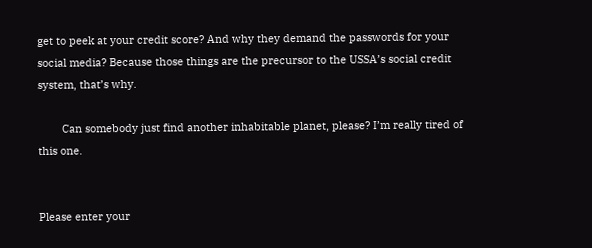get to peek at your credit score? And why they demand the passwords for your social media? Because those things are the precursor to the USSA’s social credit system, that’s why.

        Can somebody just find another inhabitable planet, please? I’m really tired of this one.


Please enter your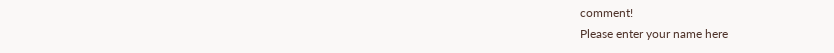comment!
Please enter your name here